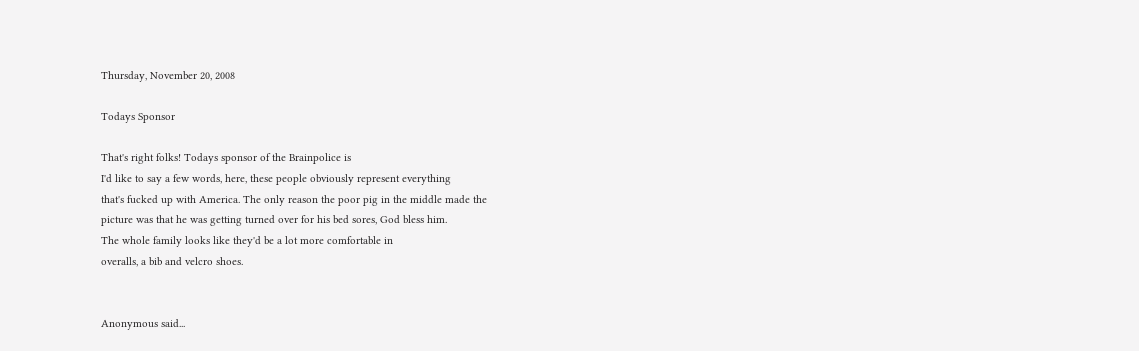Thursday, November 20, 2008

Todays Sponsor

That's right folks! Todays sponsor of the Brainpolice is
I'd like to say a few words, here, these people obviously represent everything
that's fucked up with America. The only reason the poor pig in the middle made the
picture was that he was getting turned over for his bed sores, God bless him.
The whole family looks like they'd be a lot more comfortable in
overalls, a bib and velcro shoes.


Anonymous said...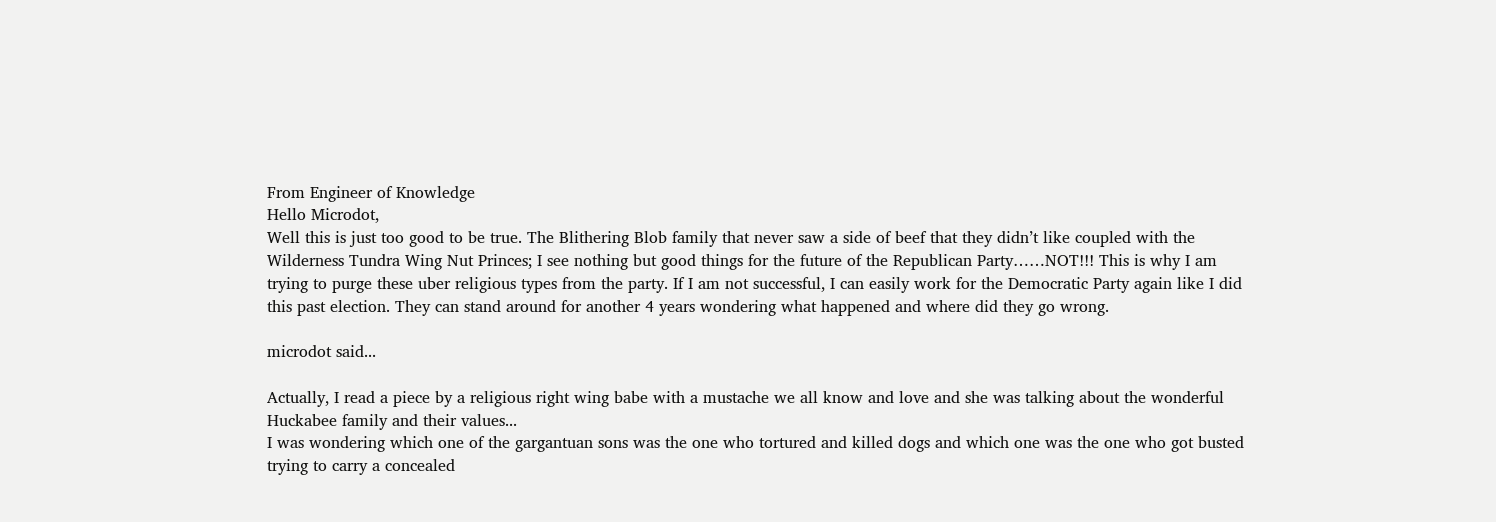From Engineer of Knowledge
Hello Microdot,
Well this is just too good to be true. The Blithering Blob family that never saw a side of beef that they didn’t like coupled with the Wilderness Tundra Wing Nut Princes; I see nothing but good things for the future of the Republican Party……NOT!!! This is why I am trying to purge these uber religious types from the party. If I am not successful, I can easily work for the Democratic Party again like I did this past election. They can stand around for another 4 years wondering what happened and where did they go wrong.

microdot said...

Actually, I read a piece by a religious right wing babe with a mustache we all know and love and she was talking about the wonderful Huckabee family and their values...
I was wondering which one of the gargantuan sons was the one who tortured and killed dogs and which one was the one who got busted trying to carry a concealed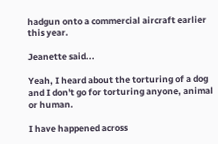hadgun onto a commercial aircraft earlier this year.

Jeanette said...

Yeah, I heard about the torturing of a dog and I don't go for torturing anyone, animal or human.

I have happened across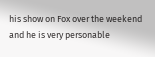his show on Fox over the weekend and he is very personable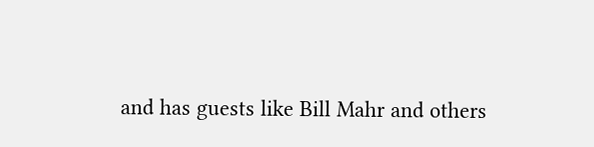and has guests like Bill Mahr and others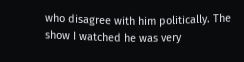who disagree with him politically. The show I watched he was very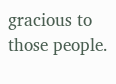gracious to those people.